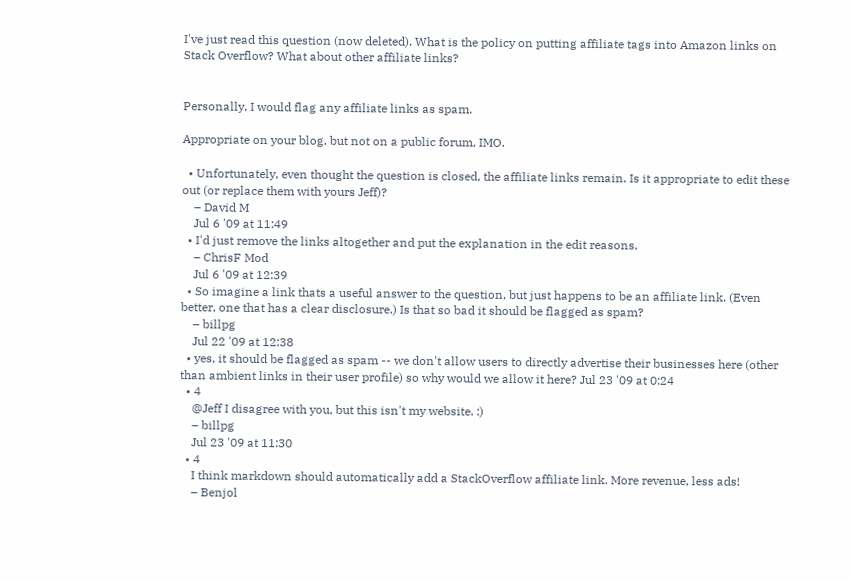I've just read this question (now deleted). What is the policy on putting affiliate tags into Amazon links on Stack Overflow? What about other affiliate links?


Personally, I would flag any affiliate links as spam.

Appropriate on your blog, but not on a public forum, IMO.

  • Unfortunately, even thought the question is closed, the affiliate links remain. Is it appropriate to edit these out (or replace them with yours Jeff)?
    – David M
    Jul 6 '09 at 11:49
  • I'd just remove the links altogether and put the explanation in the edit reasons.
    – ChrisF Mod
    Jul 6 '09 at 12:39
  • So imagine a link thats a useful answer to the question, but just happens to be an affiliate link. (Even better, one that has a clear disclosure.) Is that so bad it should be flagged as spam?
    – billpg
    Jul 22 '09 at 12:38
  • yes, it should be flagged as spam -- we don't allow users to directly advertise their businesses here (other than ambient links in their user profile) so why would we allow it here? Jul 23 '09 at 0:24
  • 4
    @Jeff I disagree with you, but this isn't my website. :)
    – billpg
    Jul 23 '09 at 11:30
  • 4
    I think markdown should automatically add a StackOverflow affiliate link. More revenue, less ads!
    – Benjol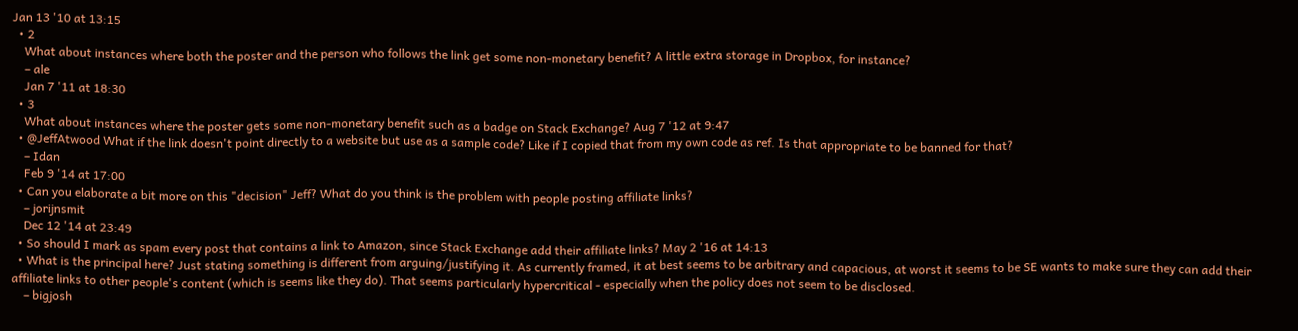Jan 13 '10 at 13:15
  • 2
    What about instances where both the poster and the person who follows the link get some non-monetary benefit? A little extra storage in Dropbox, for instance?
    – ale
    Jan 7 '11 at 18:30
  • 3
    What about instances where the poster gets some non-monetary benefit such as a badge on Stack Exchange? Aug 7 '12 at 9:47
  • @JeffAtwood What if the link doesn't point directly to a website but use as a sample code? Like if I copied that from my own code as ref. Is that appropriate to be banned for that?
    – Idan
    Feb 9 '14 at 17:00
  • Can you elaborate a bit more on this "decision" Jeff? What do you think is the problem with people posting affiliate links?
    – jorijnsmit
    Dec 12 '14 at 23:49
  • So should I mark as spam every post that contains a link to Amazon, since Stack Exchange add their affiliate links? May 2 '16 at 14:13
  • What is the principal here? Just stating something is different from arguing/justifying it. As currently framed, it at best seems to be arbitrary and capacious, at worst it seems to be SE wants to make sure they can add their affiliate links to other people's content (which is seems like they do). That seems particularly hypercritical - especially when the policy does not seem to be disclosed.
    – bigjosh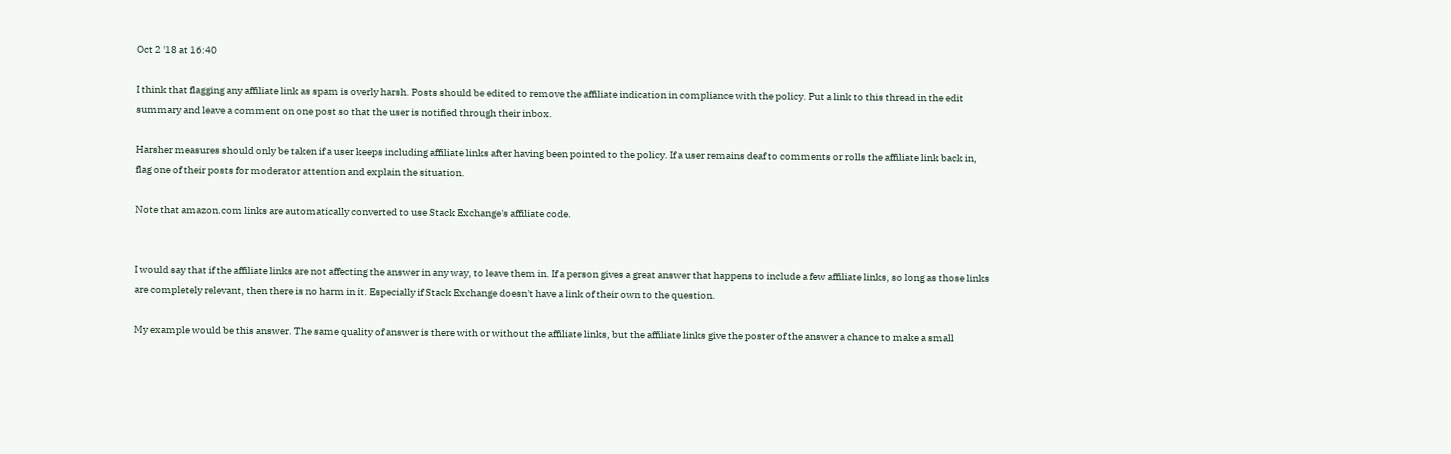Oct 2 '18 at 16:40

I think that flagging any affiliate link as spam is overly harsh. Posts should be edited to remove the affiliate indication in compliance with the policy. Put a link to this thread in the edit summary and leave a comment on one post so that the user is notified through their inbox.

Harsher measures should only be taken if a user keeps including affiliate links after having been pointed to the policy. If a user remains deaf to comments or rolls the affiliate link back in, flag one of their posts for moderator attention and explain the situation.

Note that amazon.com links are automatically converted to use Stack Exchange's affiliate code.


I would say that if the affiliate links are not affecting the answer in any way, to leave them in. If a person gives a great answer that happens to include a few affiliate links, so long as those links are completely relevant, then there is no harm in it. Especially if Stack Exchange doesn't have a link of their own to the question.

My example would be this answer. The same quality of answer is there with or without the affiliate links, but the affiliate links give the poster of the answer a chance to make a small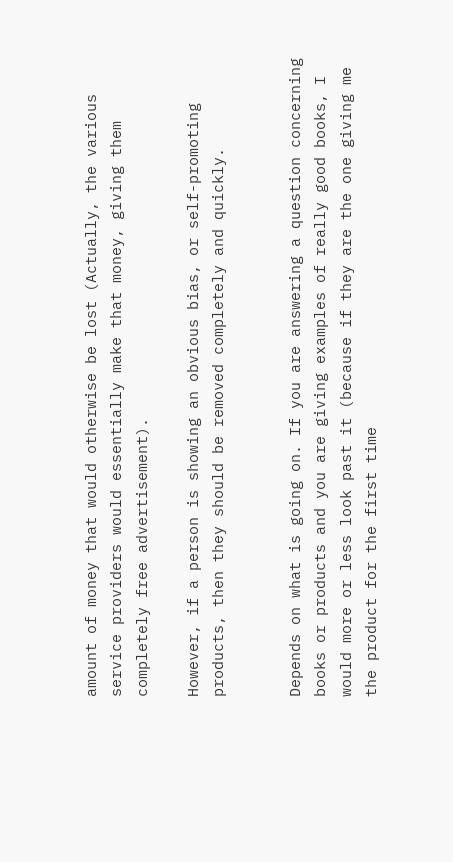amount of money that would otherwise be lost (Actually, the various service providers would essentially make that money, giving them completely free advertisement).

However, if a person is showing an obvious bias, or self-promoting products, then they should be removed completely and quickly.


Depends on what is going on. If you are answering a question concerning books or products and you are giving examples of really good books, I would more or less look past it (because if they are the one giving me the product for the first time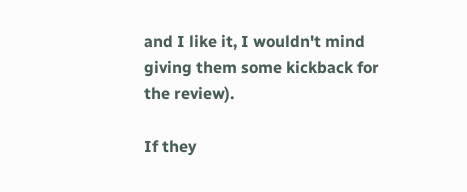and I like it, I wouldn't mind giving them some kickback for the review).

If they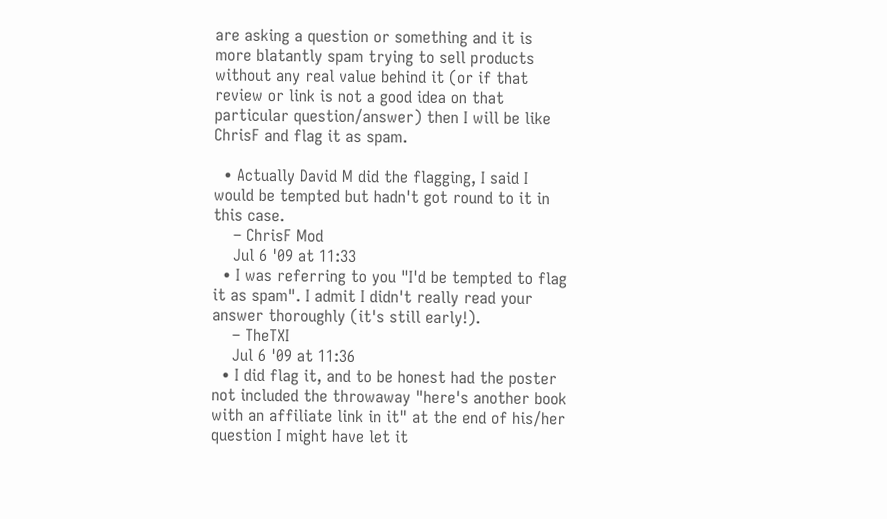are asking a question or something and it is more blatantly spam trying to sell products without any real value behind it (or if that review or link is not a good idea on that particular question/answer) then I will be like ChrisF and flag it as spam.

  • Actually David M did the flagging, I said I would be tempted but hadn't got round to it in this case.
    – ChrisF Mod
    Jul 6 '09 at 11:33
  • I was referring to you "I'd be tempted to flag it as spam". I admit I didn't really read your answer thoroughly (it's still early!).
    – TheTXI
    Jul 6 '09 at 11:36
  • I did flag it, and to be honest had the poster not included the throwaway "here's another book with an affiliate link in it" at the end of his/her question I might have let it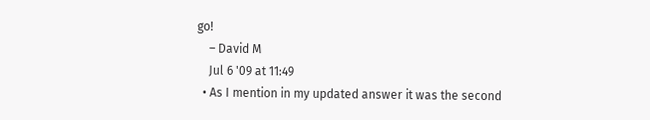go!
    – David M
    Jul 6 '09 at 11:49
  • As I mention in my updated answer it was the second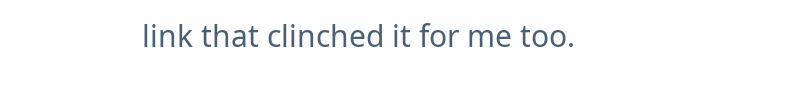link that clinched it for me too.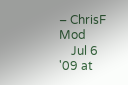– ChrisF Mod
    Jul 6 '09 at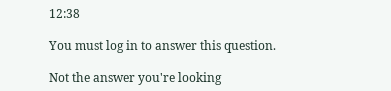12:38

You must log in to answer this question.

Not the answer you're looking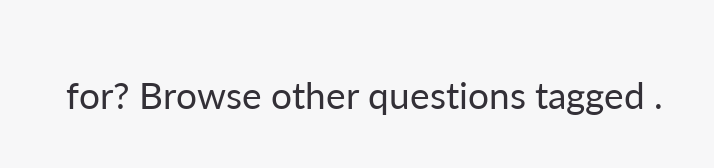for? Browse other questions tagged .